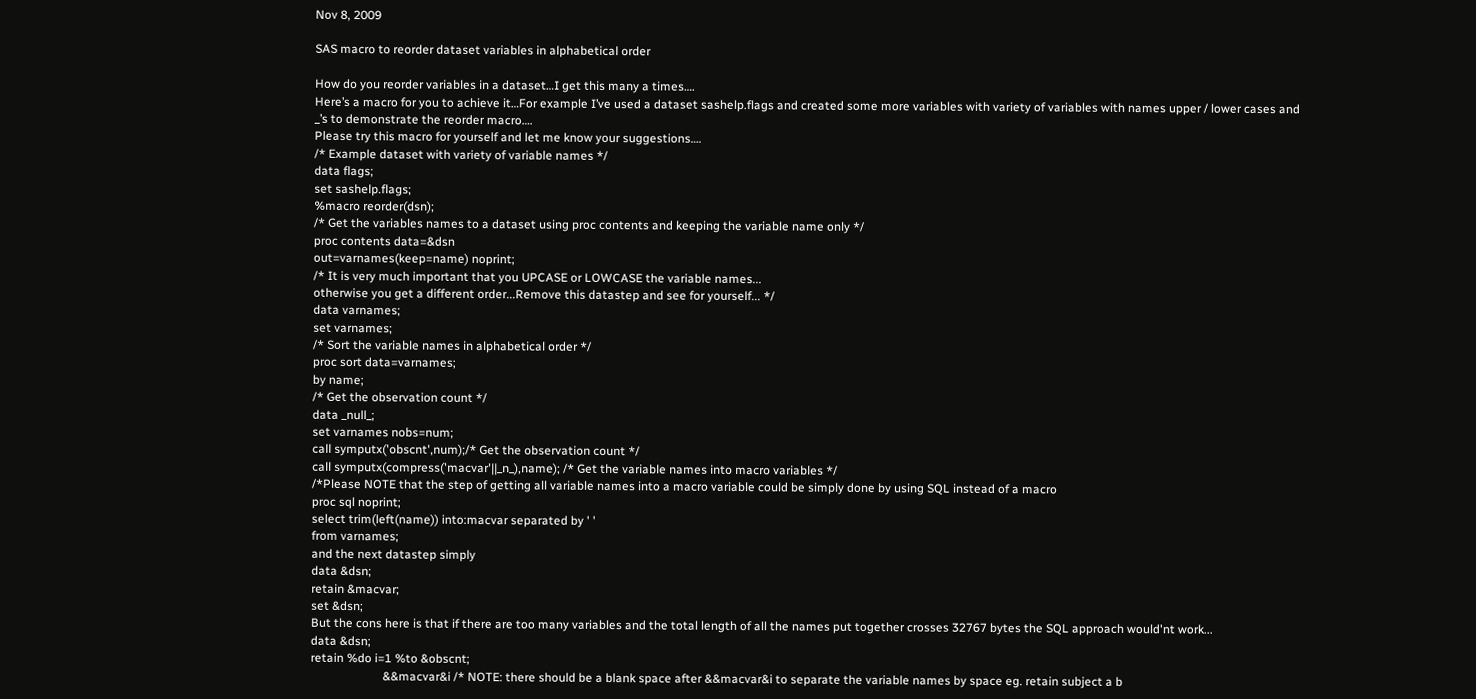Nov 8, 2009

SAS macro to reorder dataset variables in alphabetical order

How do you reorder variables in a dataset…I get this many a times….
Here’s a macro for you to achieve it…For example I’ve used a dataset sashelp.flags and created some more variables with variety of variables with names upper / lower cases and _’s to demonstrate the reorder macro….
Please try this macro for yourself and let me know your suggestions….
/* Example dataset with variety of variable names */
data flags;
set sashelp.flags;
%macro reorder(dsn);
/* Get the variables names to a dataset using proc contents and keeping the variable name only */
proc contents data=&dsn
out=varnames(keep=name) noprint;
/* It is very much important that you UPCASE or LOWCASE the variable names...
otherwise you get a different order...Remove this datastep and see for yourself... */
data varnames;
set varnames;
/* Sort the variable names in alphabetical order */
proc sort data=varnames;
by name;
/* Get the observation count */
data _null_;
set varnames nobs=num;
call symputx('obscnt',num);/* Get the observation count */
call symputx(compress('macvar'||_n_),name); /* Get the variable names into macro variables */
/*Please NOTE that the step of getting all variable names into a macro variable could be simply done by using SQL instead of a macro
proc sql noprint;
select trim(left(name)) into:macvar separated by ' '
from varnames;
and the next datastep simply
data &dsn;
retain &macvar;
set &dsn;
But the cons here is that if there are too many variables and the total length of all the names put together crosses 32767 bytes the SQL approach would'nt work...
data &dsn;
retain %do i=1 %to &obscnt;
                        &&macvar&i /* NOTE: there should be a blank space after &&macvar&i to separate the variable names by space eg. retain subject a b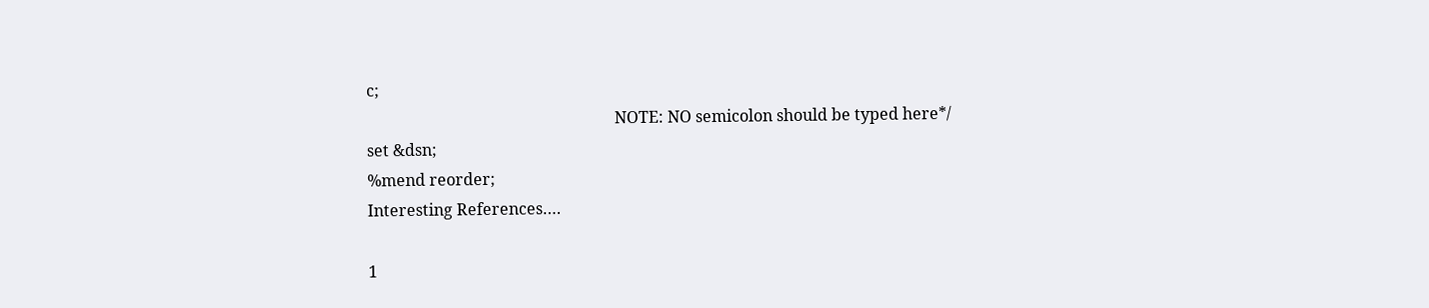c;
                                                              NOTE: NO semicolon should be typed here*/
set &dsn;
%mend reorder;
Interesting References….

1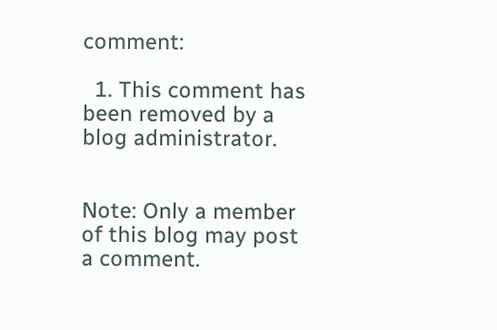comment:

  1. This comment has been removed by a blog administrator.


Note: Only a member of this blog may post a comment.